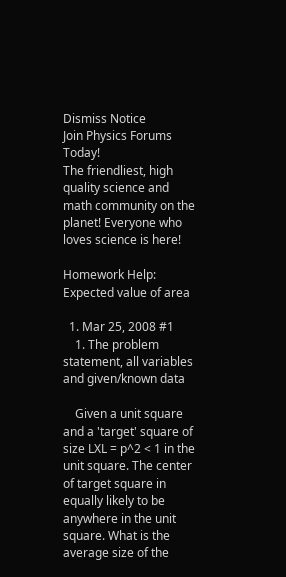Dismiss Notice
Join Physics Forums Today!
The friendliest, high quality science and math community on the planet! Everyone who loves science is here!

Homework Help: Expected value of area

  1. Mar 25, 2008 #1
    1. The problem statement, all variables and given/known data

    Given a unit square and a 'target' square of size LXL = p^2 < 1 in the unit square. The center of target square in equally likely to be anywhere in the unit square. What is the average size of the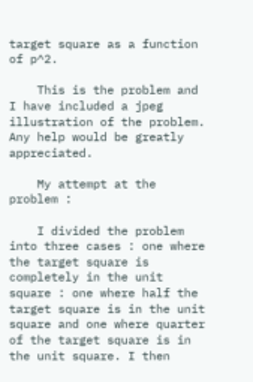target square as a function of p^2.

    This is the problem and I have included a jpeg illustration of the problem. Any help would be greatly appreciated.

    My attempt at the problem :

    I divided the problem into three cases : one where the target square is completely in the unit square : one where half the target square is in the unit square and one where quarter of the target square is in the unit square. I then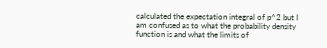calculated the expectation integral of p^2 but I am confused as to what the probability density function is and what the limits of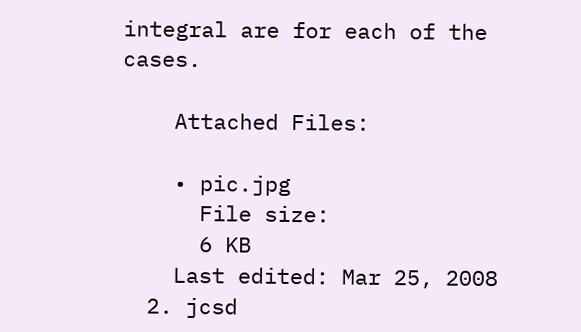integral are for each of the cases.

    Attached Files:

    • pic.jpg
      File size:
      6 KB
    Last edited: Mar 25, 2008
  2. jcsd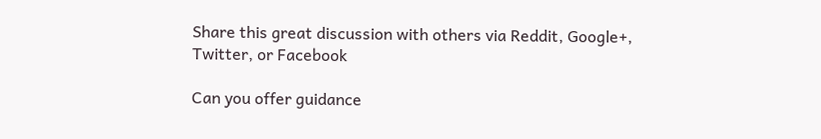Share this great discussion with others via Reddit, Google+, Twitter, or Facebook

Can you offer guidance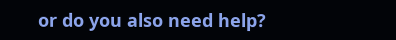or do you also need help?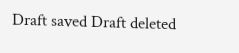Draft saved Draft deleted